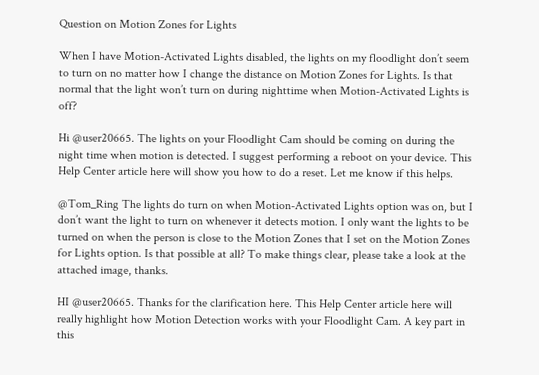Question on Motion Zones for Lights

When I have Motion-Activated Lights disabled, the lights on my floodlight don’t seem to turn on no matter how I change the distance on Motion Zones for Lights. Is that normal that the light won’t turn on during nighttime when Motion-Activated Lights is off?

Hi @user20665. The lights on your Floodlight Cam should be coming on during the night time when motion is detected. I suggest performing a reboot on your device. This Help Center article here will show you how to do a reset. Let me know if this helps.

@Tom_Ring The lights do turn on when Motion-Activated Lights option was on, but I don’t want the light to turn on whenever it detects motion. I only want the lights to be turned on when the person is close to the Motion Zones that I set on the Motion Zones for Lights option. Is that possible at all? To make things clear, please take a look at the attached image, thanks.

HI @user20665. Thanks for the clarification here. This Help Center article here will really highlight how Motion Detection works with your Floodlight Cam. A key part in this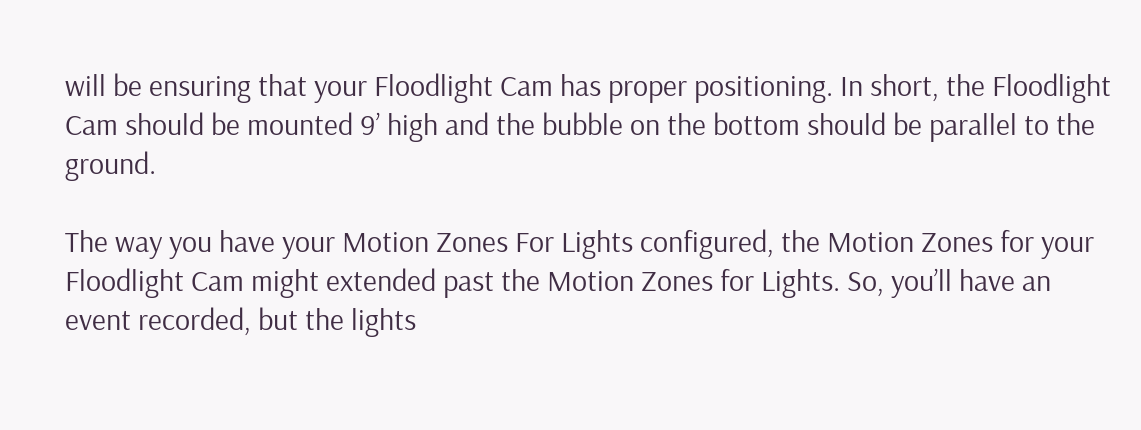will be ensuring that your Floodlight Cam has proper positioning. In short, the Floodlight Cam should be mounted 9’ high and the bubble on the bottom should be parallel to the ground.

The way you have your Motion Zones For Lights configured, the Motion Zones for your Floodlight Cam might extended past the Motion Zones for Lights. So, you’ll have an event recorded, but the lights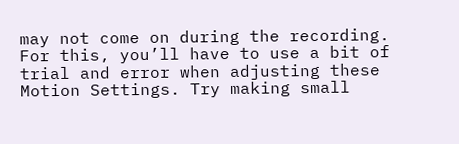may not come on during the recording. For this, you’ll have to use a bit of trial and error when adjusting these Motion Settings. Try making small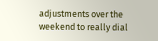adjustments over the weekend to really dial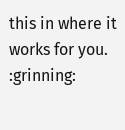this in where it works for you. :grinning: